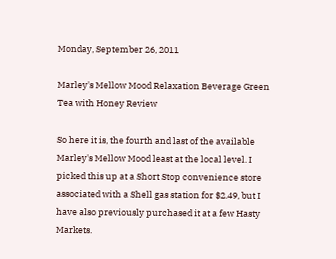Monday, September 26, 2011

Marley's Mellow Mood Relaxation Beverage Green Tea with Honey Review

So here it is, the fourth and last of the available Marley's Mellow Mood least at the local level. I picked this up at a Short Stop convenience store associated with a Shell gas station for $2.49, but I have also previously purchased it at a few Hasty Markets.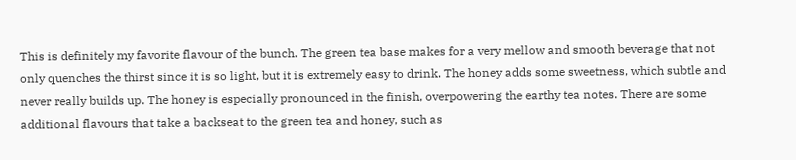This is definitely my favorite flavour of the bunch. The green tea base makes for a very mellow and smooth beverage that not only quenches the thirst since it is so light, but it is extremely easy to drink. The honey adds some sweetness, which subtle and never really builds up. The honey is especially pronounced in the finish, overpowering the earthy tea notes. There are some additional flavours that take a backseat to the green tea and honey, such as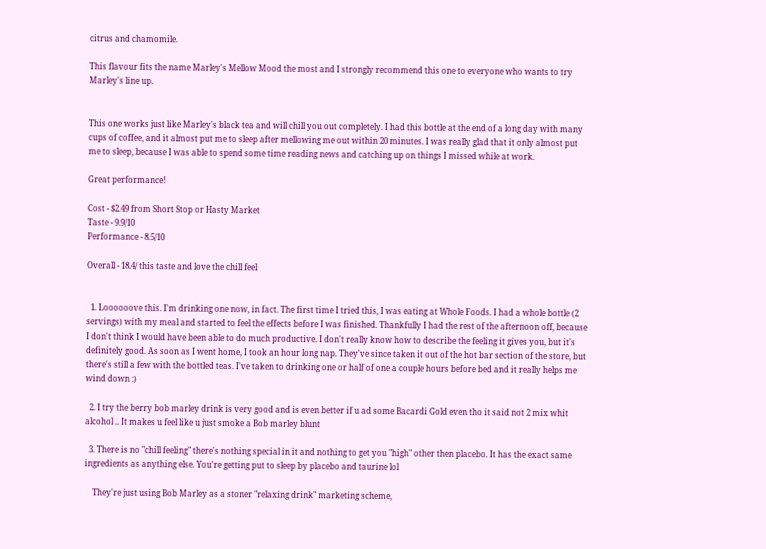citrus and chamomile.

This flavour fits the name Marley's Mellow Mood the most and I strongly recommend this one to everyone who wants to try Marley's line up.


This one works just like Marley's black tea and will chill you out completely. I had this bottle at the end of a long day with many cups of coffee, and it almost put me to sleep after mellowing me out within 20 minutes. I was really glad that it only almost put me to sleep, because I was able to spend some time reading news and catching up on things I missed while at work.

Great performance!

Cost - $2.49 from Short Stop or Hasty Market
Taste - 9.9/10
Performance - 8.5/10

Overall - 18.4/ this taste and love the chill feel


  1. Loooooove this. I'm drinking one now, in fact. The first time I tried this, I was eating at Whole Foods. I had a whole bottle (2 servings) with my meal and started to feel the effects before I was finished. Thankfully I had the rest of the afternoon off, because I don't think I would have been able to do much productive. I don't really know how to describe the feeling it gives you, but it's definitely good. As soon as I went home, I took an hour long nap. They've since taken it out of the hot bar section of the store, but there's still a few with the bottled teas. I've taken to drinking one or half of one a couple hours before bed and it really helps me wind down :)

  2. I try the berry bob marley drink is very good and is even better if u ad some Bacardi Gold even tho it said not 2 mix whit alcohol .. It makes u feel like u just smoke a Bob marley blunt

  3. There is no "chill feeling" there's nothing special in it and nothing to get you "high" other then placebo. It has the exact same ingredients as anything else. You're getting put to sleep by placebo and taurine lol

    They're just using Bob Marley as a stoner "relaxing drink" marketing scheme,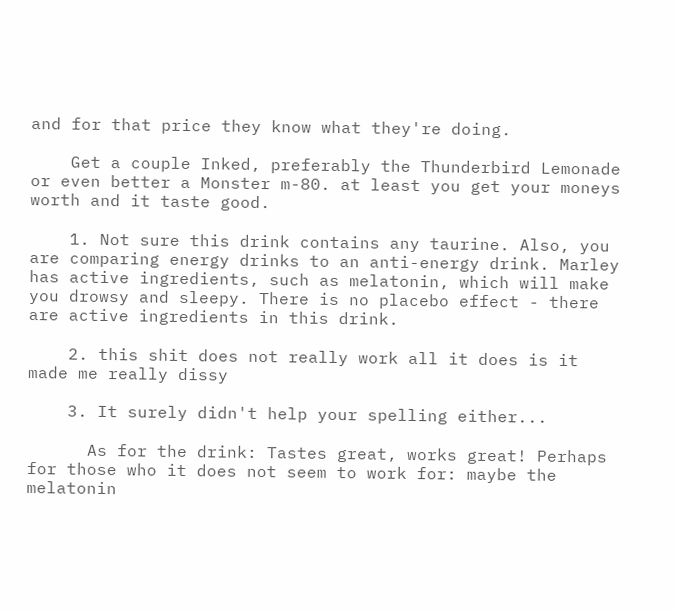and for that price they know what they're doing.

    Get a couple Inked, preferably the Thunderbird Lemonade or even better a Monster m-80. at least you get your moneys worth and it taste good.

    1. Not sure this drink contains any taurine. Also, you are comparing energy drinks to an anti-energy drink. Marley has active ingredients, such as melatonin, which will make you drowsy and sleepy. There is no placebo effect - there are active ingredients in this drink.

    2. this shit does not really work all it does is it made me really dissy

    3. It surely didn't help your spelling either...

      As for the drink: Tastes great, works great! Perhaps for those who it does not seem to work for: maybe the melatonin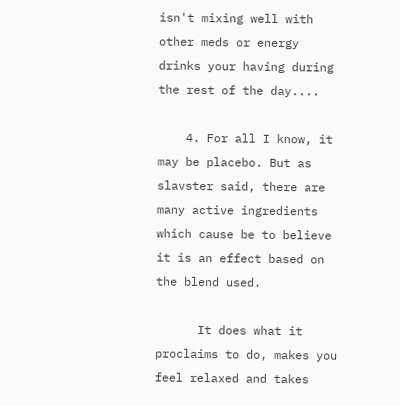isn't mixing well with other meds or energy drinks your having during the rest of the day....

    4. For all I know, it may be placebo. But as slavster said, there are many active ingredients which cause be to believe it is an effect based on the blend used.

      It does what it proclaims to do, makes you feel relaxed and takes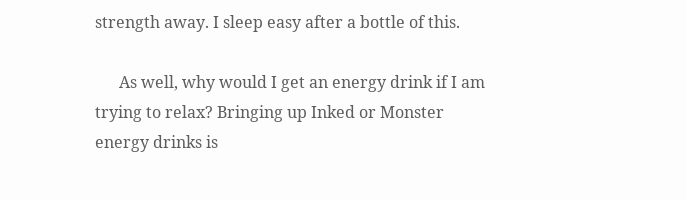strength away. I sleep easy after a bottle of this.

      As well, why would I get an energy drink if I am trying to relax? Bringing up Inked or Monster energy drinks is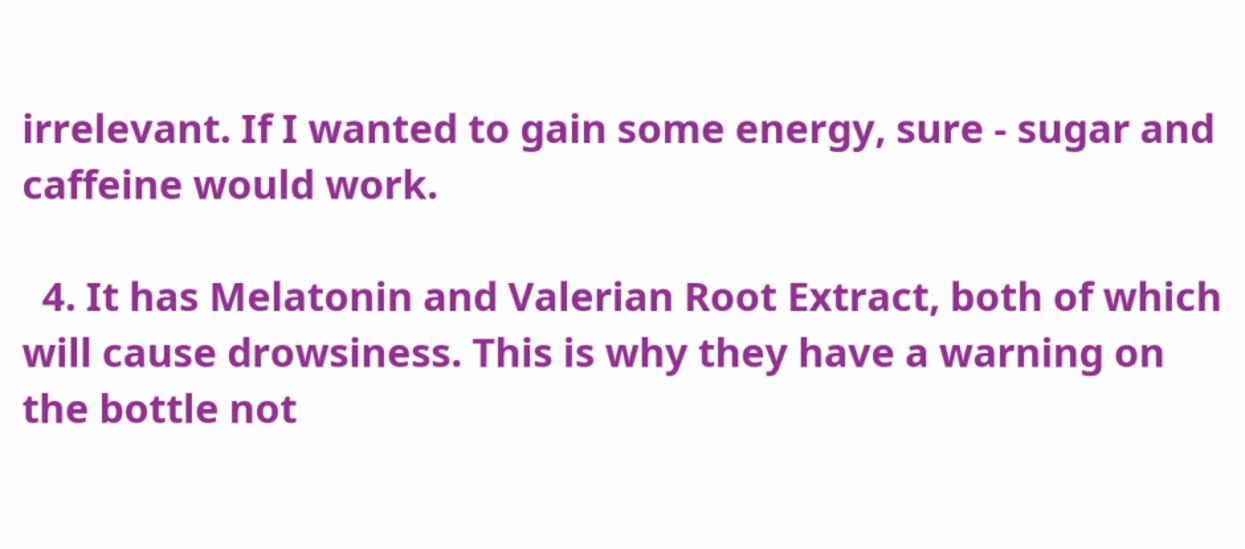irrelevant. If I wanted to gain some energy, sure - sugar and caffeine would work.

  4. It has Melatonin and Valerian Root Extract, both of which will cause drowsiness. This is why they have a warning on the bottle not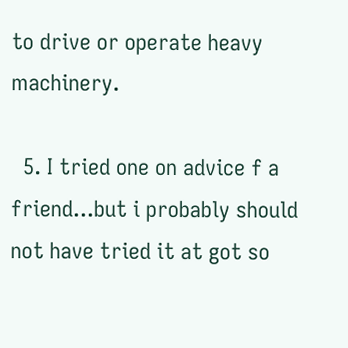to drive or operate heavy machinery.

  5. I tried one on advice f a friend...but i probably should not have tried it at got so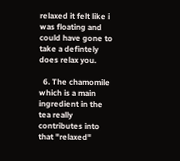relaxed it felt like i was floating and could have gone to take a defintely does relax you.

  6. The chamomile which is a main ingredient in the tea really contributes into that "relaxed"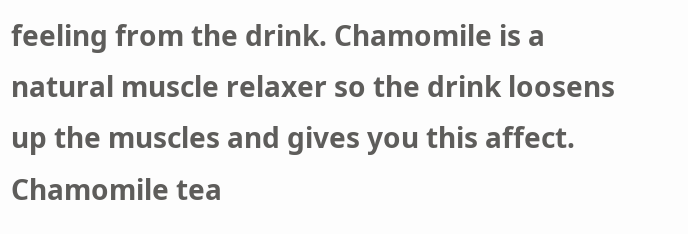feeling from the drink. Chamomile is a natural muscle relaxer so the drink loosens up the muscles and gives you this affect. Chamomile tea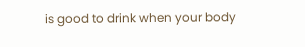is good to drink when your body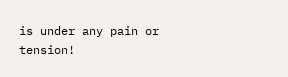is under any pain or tension!